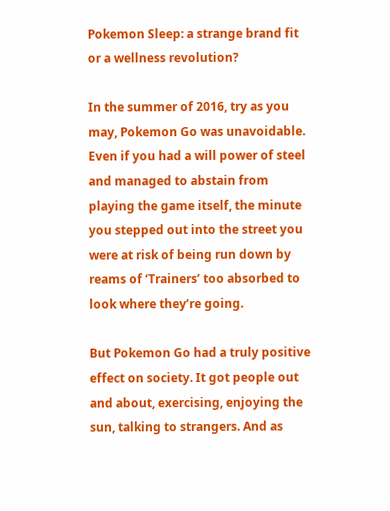Pokemon Sleep: a strange brand fit or a wellness revolution?

In the summer of 2016, try as you may, Pokemon Go was unavoidable. Even if you had a will power of steel and managed to abstain from playing the game itself, the minute you stepped out into the street you were at risk of being run down by reams of ‘Trainers’ too absorbed to look where they’re going.

But Pokemon Go had a truly positive effect on society. It got people out and about, exercising, enjoying the sun, talking to strangers. And as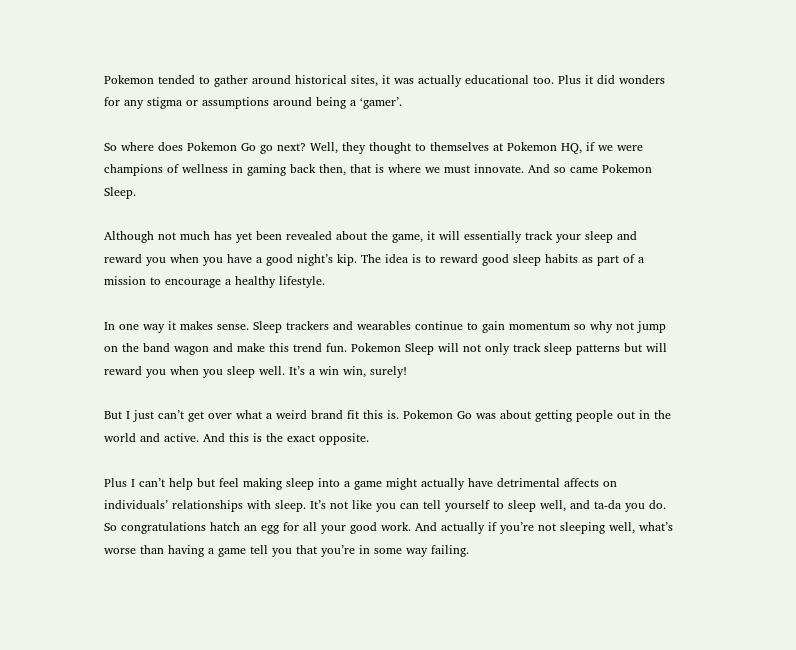Pokemon tended to gather around historical sites, it was actually educational too. Plus it did wonders for any stigma or assumptions around being a ‘gamer’.

So where does Pokemon Go go next? Well, they thought to themselves at Pokemon HQ, if we were champions of wellness in gaming back then, that is where we must innovate. And so came Pokemon Sleep.

Although not much has yet been revealed about the game, it will essentially track your sleep and reward you when you have a good night’s kip. The idea is to reward good sleep habits as part of a mission to encourage a healthy lifestyle.

In one way it makes sense. Sleep trackers and wearables continue to gain momentum so why not jump on the band wagon and make this trend fun. Pokemon Sleep will not only track sleep patterns but will reward you when you sleep well. It’s a win win, surely!

But I just can’t get over what a weird brand fit this is. Pokemon Go was about getting people out in the world and active. And this is the exact opposite.

Plus I can’t help but feel making sleep into a game might actually have detrimental affects on individuals’ relationships with sleep. It’s not like you can tell yourself to sleep well, and ta-da you do. So congratulations hatch an egg for all your good work. And actually if you’re not sleeping well, what’s worse than having a game tell you that you’re in some way failing.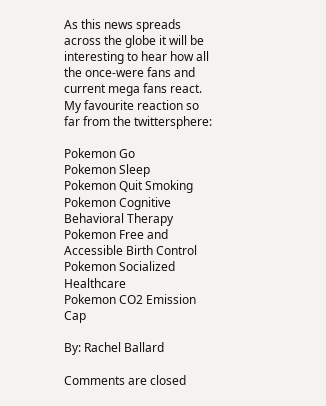As this news spreads across the globe it will be interesting to hear how all the once-were fans and current mega fans react. My favourite reaction so far from the twittersphere:

Pokemon Go
Pokemon Sleep
Pokemon Quit Smoking
Pokemon Cognitive Behavioral Therapy
Pokemon Free and Accessible Birth Control
Pokemon Socialized Healthcare
Pokemon CO2 Emission Cap

By: Rachel Ballard

Comments are closed